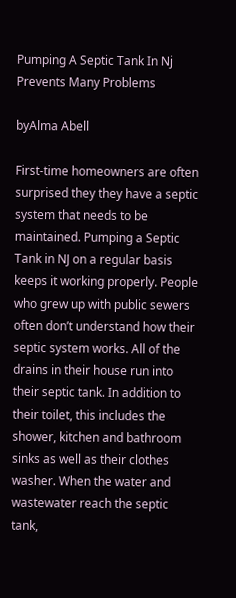Pumping A Septic Tank In Nj Prevents Many Problems

byAlma Abell

First-time homeowners are often surprised they they have a septic system that needs to be maintained. Pumping a Septic Tank in NJ on a regular basis keeps it working properly. People who grew up with public sewers often don’t understand how their septic system works. All of the drains in their house run into their septic tank. In addition to their toilet, this includes the shower, kitchen and bathroom sinks as well as their clothes washer. When the water and wastewater reach the septic tank,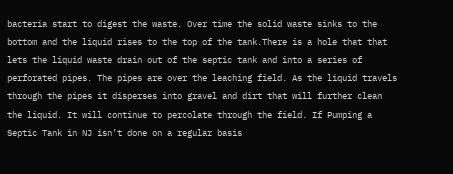bacteria start to digest the waste. Over time the solid waste sinks to the bottom and the liquid rises to the top of the tank.There is a hole that that lets the liquid waste drain out of the septic tank and into a series of perforated pipes. The pipes are over the leaching field. As the liquid travels through the pipes it disperses into gravel and dirt that will further clean the liquid. It will continue to percolate through the field. If Pumping a Septic Tank in NJ isn’t done on a regular basis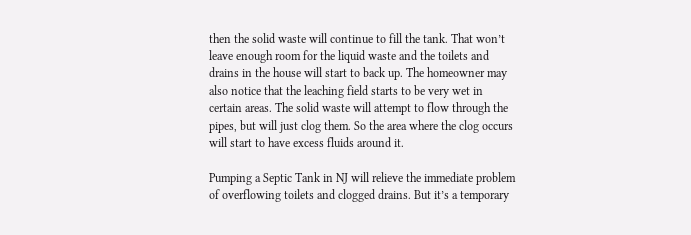then the solid waste will continue to fill the tank. That won’t leave enough room for the liquid waste and the toilets and drains in the house will start to back up. The homeowner may also notice that the leaching field starts to be very wet in certain areas. The solid waste will attempt to flow through the pipes, but will just clog them. So the area where the clog occurs will start to have excess fluids around it.

Pumping a Septic Tank in NJ will relieve the immediate problem of overflowing toilets and clogged drains. But it’s a temporary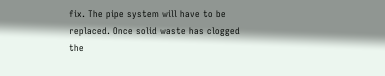fix. The pipe system will have to be replaced. Once solid waste has clogged the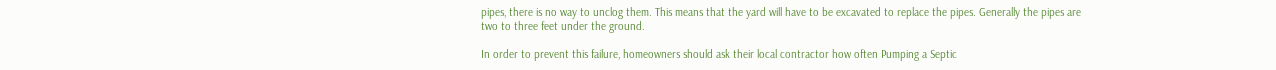pipes, there is no way to unclog them. This means that the yard will have to be excavated to replace the pipes. Generally the pipes are two to three feet under the ground.

In order to prevent this failure, homeowners should ask their local contractor how often Pumping a Septic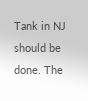Tank in NJ should be done. The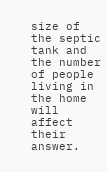size of the septic tank and the number of people living in the home will affect their answer.